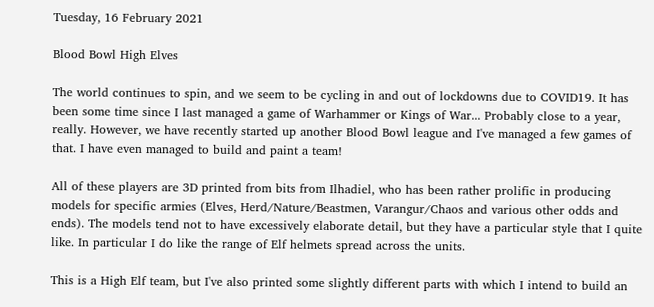Tuesday, 16 February 2021

Blood Bowl High Elves

The world continues to spin, and we seem to be cycling in and out of lockdowns due to COVID19. It has been some time since I last managed a game of Warhammer or Kings of War... Probably close to a year, really. However, we have recently started up another Blood Bowl league and I've managed a few games of that. I have even managed to build and paint a team!

All of these players are 3D printed from bits from Ilhadiel, who has been rather prolific in producing models for specific armies (Elves, Herd/Nature/Beastmen, Varangur/Chaos and various other odds and ends). The models tend not to have excessively elaborate detail, but they have a particular style that I quite like. In particular I do like the range of Elf helmets spread across the units.

This is a High Elf team, but I've also printed some slightly different parts with which I intend to build an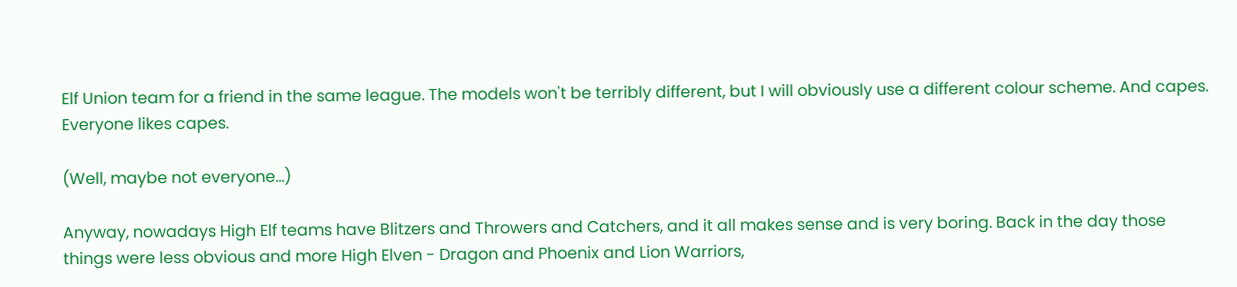Elf Union team for a friend in the same league. The models won't be terribly different, but I will obviously use a different colour scheme. And capes. Everyone likes capes.

(Well, maybe not everyone...)

Anyway, nowadays High Elf teams have Blitzers and Throwers and Catchers, and it all makes sense and is very boring. Back in the day those things were less obvious and more High Elven - Dragon and Phoenix and Lion Warriors,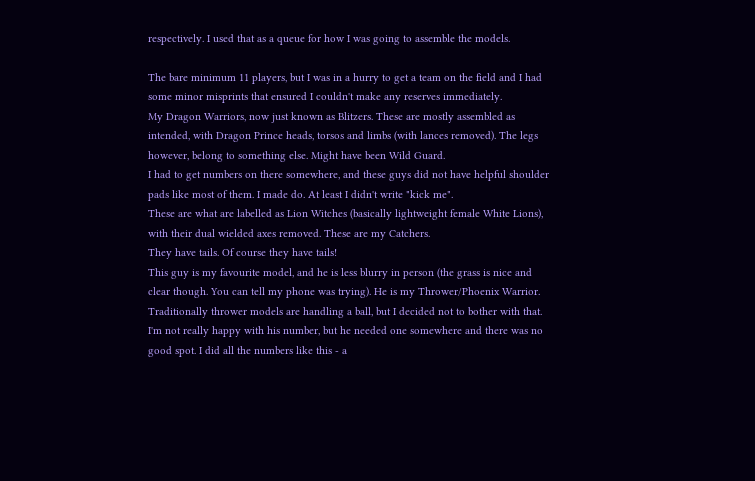respectively. I used that as a queue for how I was going to assemble the models.

The bare minimum 11 players, but I was in a hurry to get a team on the field and I had some minor misprints that ensured I couldn't make any reserves immediately.
My Dragon Warriors, now just known as Blitzers. These are mostly assembled as intended, with Dragon Prince heads, torsos and limbs (with lances removed). The legs however, belong to something else. Might have been Wild Guard.
I had to get numbers on there somewhere, and these guys did not have helpful shoulder pads like most of them. I made do. At least I didn't write "kick me".
These are what are labelled as Lion Witches (basically lightweight female White Lions), with their dual wielded axes removed. These are my Catchers.
They have tails. Of course they have tails!
This guy is my favourite model, and he is less blurry in person (the grass is nice and clear though. You can tell my phone was trying). He is my Thrower/Phoenix Warrior. Traditionally thrower models are handling a ball, but I decided not to bother with that.
I'm not really happy with his number, but he needed one somewhere and there was no good spot. I did all the numbers like this - a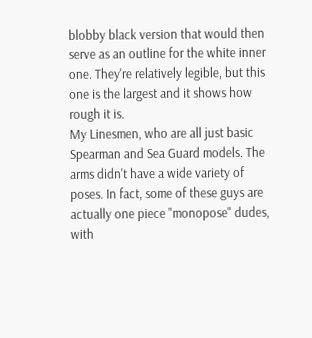blobby black version that would then serve as an outline for the white inner one. They're relatively legible, but this one is the largest and it shows how rough it is.
My Linesmen, who are all just basic Spearman and Sea Guard models. The arms didn't have a wide variety of poses. In fact, some of these guys are actually one piece "monopose" dudes, with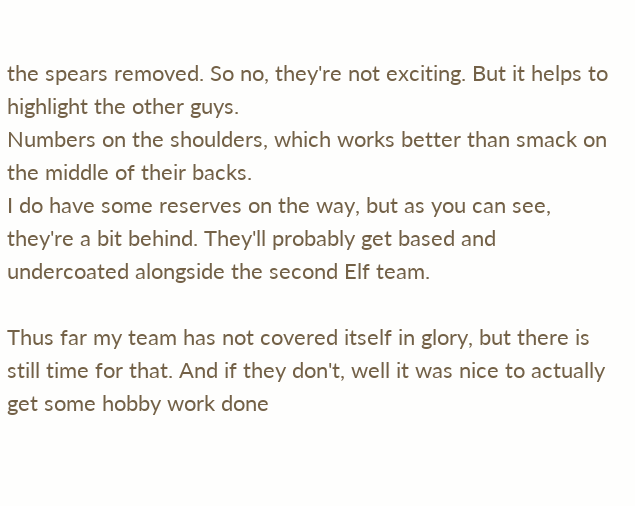the spears removed. So no, they're not exciting. But it helps to highlight the other guys.
Numbers on the shoulders, which works better than smack on the middle of their backs.
I do have some reserves on the way, but as you can see, they're a bit behind. They'll probably get based and undercoated alongside the second Elf team.

Thus far my team has not covered itself in glory, but there is still time for that. And if they don't, well it was nice to actually get some hobby work done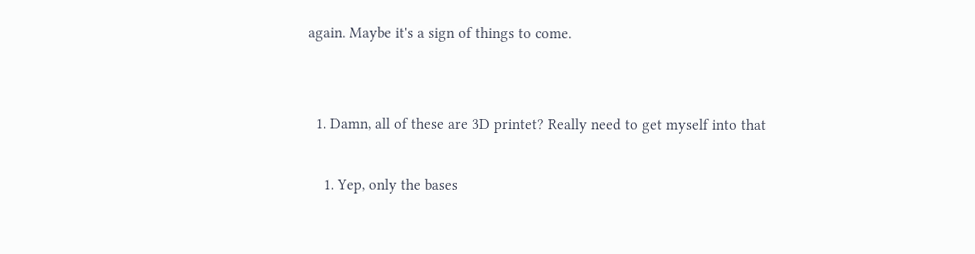again. Maybe it's a sign of things to come.


  1. Damn, all of these are 3D printet? Really need to get myself into that

    1. Yep, only the bases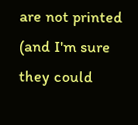are not printed (and I'm sure they could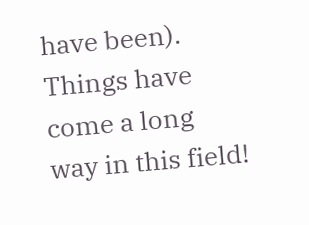have been). Things have come a long way in this field!